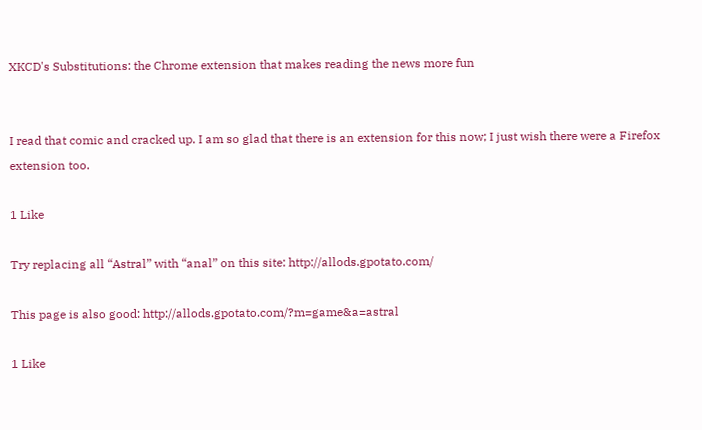XKCD's Substitutions: the Chrome extension that makes reading the news more fun


I read that comic and cracked up. I am so glad that there is an extension for this now; I just wish there were a Firefox extension too.

1 Like

Try replacing all “Astral” with “anal” on this site: http://allods.gpotato.com/

This page is also good: http://allods.gpotato.com/?m=game&a=astral

1 Like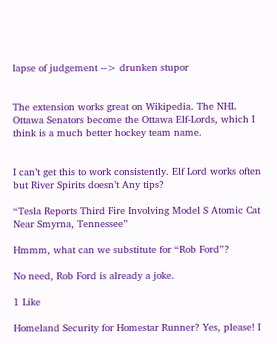lapse of judgement --> drunken stupor


The extension works great on Wikipedia. The NHL Ottawa Senators become the Ottawa Elf-Lords, which I think is a much better hockey team name.


I can’t get this to work consistently. Elf Lord works often but River Spirits doesn’t Any tips?

“Tesla Reports Third Fire Involving Model S Atomic Cat Near Smyrna, Tennessee”

Hmmm, what can we substitute for “Rob Ford”?

No need, Rob Ford is already a joke.

1 Like

Homeland Security for Homestar Runner? Yes, please! I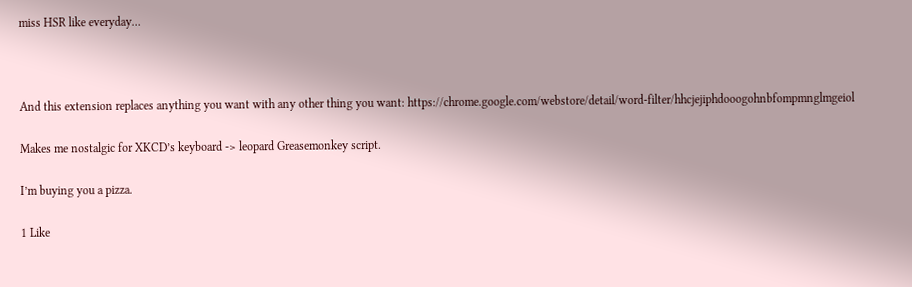miss HSR like everyday…



And this extension replaces anything you want with any other thing you want: https://chrome.google.com/webstore/detail/word-filter/hhcjejiphdooogohnbfompmnglmgeiol

Makes me nostalgic for XKCD’s keyboard -> leopard Greasemonkey script.

I’m buying you a pizza.

1 Like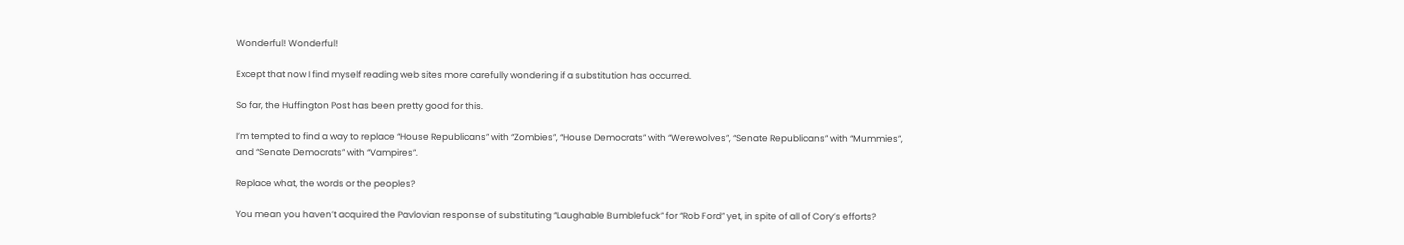Wonderful! Wonderful!

Except that now I find myself reading web sites more carefully wondering if a substitution has occurred.

So far, the Huffington Post has been pretty good for this.

I’m tempted to find a way to replace “House Republicans” with “Zombies”, “House Democrats” with “Werewolves”, “Senate Republicans” with “Mummies”, and “Senate Democrats” with “Vampires”.

Replace what, the words or the peoples?

You mean you haven’t acquired the Pavlovian response of substituting “Laughable Bumblefuck” for “Rob Ford” yet, in spite of all of Cory’s efforts?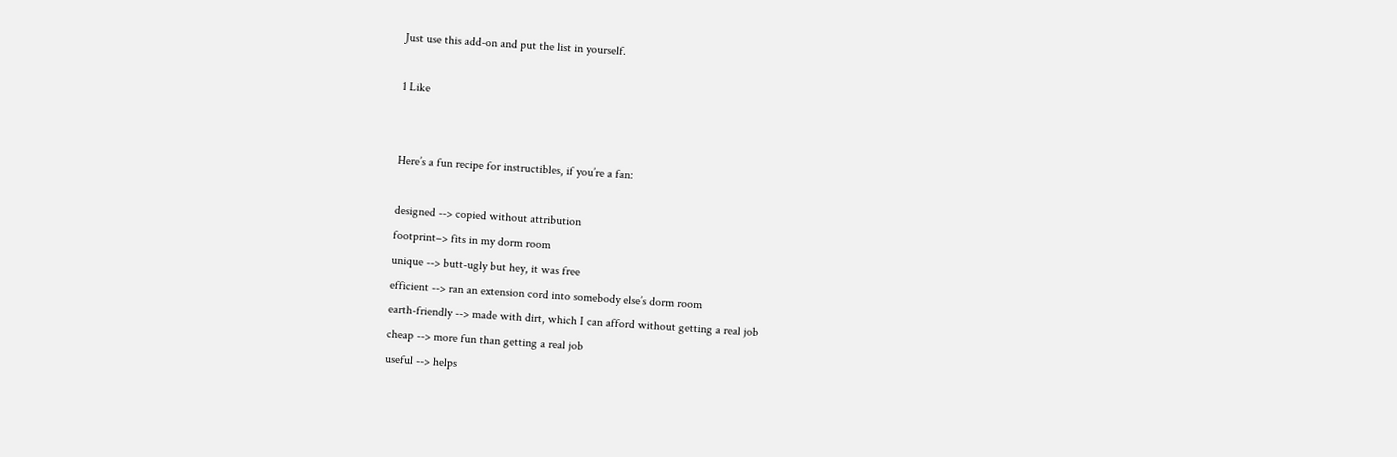Just use this add-on and put the list in yourself.

1 Like


Here’s a fun recipe for instructibles, if you’re a fan:

designed --> copied without attribution
footprint–> fits in my dorm room
unique --> butt-ugly but hey, it was free
efficient --> ran an extension cord into somebody else’s dorm room
earth-friendly --> made with dirt, which I can afford without getting a real job
cheap --> more fun than getting a real job
useful --> helps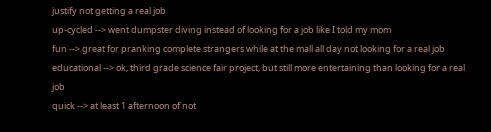justify not getting a real job
up-cycled --> went dumpster diving instead of looking for a job like I told my mom
fun --> great for pranking complete strangers while at the mall all day not looking for a real job
educational --> ok, third grade science fair project, but still more entertaining than looking for a real job
quick --> at least 1 afternoon of not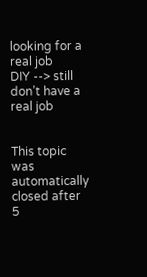looking for a real job
DIY --> still don’t have a real job


This topic was automatically closed after 5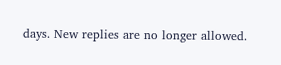days. New replies are no longer allowed.